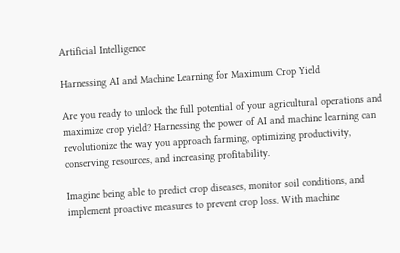Artificial Intelligence

Harnessing AI and Machine Learning for Maximum Crop Yield

Are you ready to unlock the full potential of your agricultural operations and maximize crop yield? Harnessing the power of AI and machine learning can revolutionize the way you approach farming, optimizing productivity, conserving resources, and increasing profitability.

Imagine being able to predict crop diseases, monitor soil conditions, and implement proactive measures to prevent crop loss. With machine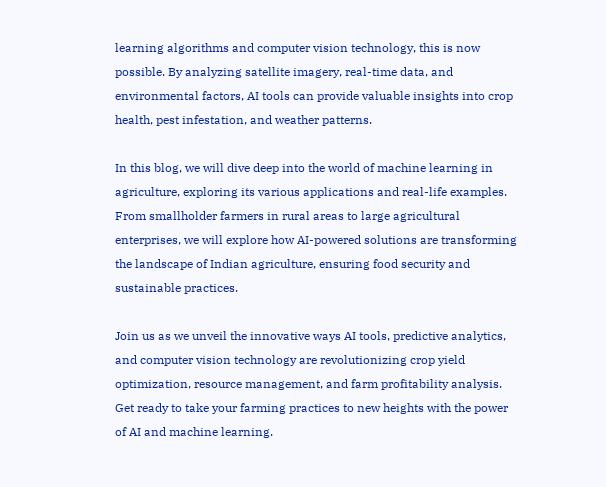learning algorithms and computer vision technology, this is now possible. By analyzing satellite imagery, real-time data, and environmental factors, AI tools can provide valuable insights into crop health, pest infestation, and weather patterns.

In this blog, we will dive deep into the world of machine learning in agriculture, exploring its various applications and real-life examples. From smallholder farmers in rural areas to large agricultural enterprises, we will explore how AI-powered solutions are transforming the landscape of Indian agriculture, ensuring food security and sustainable practices.

Join us as we unveil the innovative ways AI tools, predictive analytics, and computer vision technology are revolutionizing crop yield optimization, resource management, and farm profitability analysis. Get ready to take your farming practices to new heights with the power of AI and machine learning.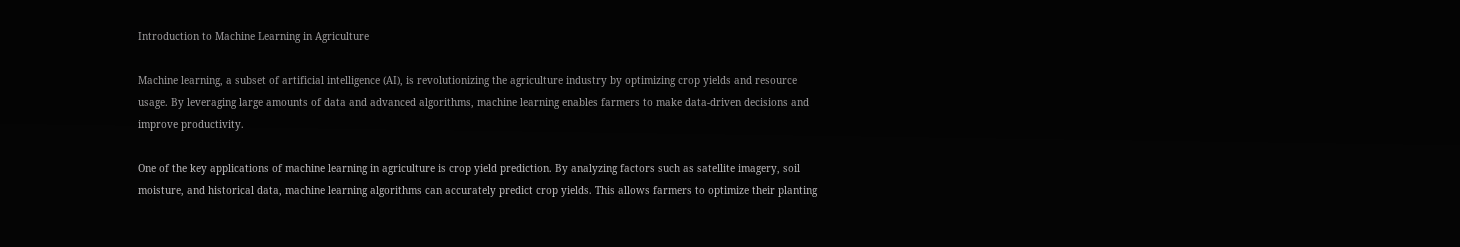Introduction to Machine Learning in Agriculture

Machine learning, a subset of artificial intelligence (AI), is revolutionizing the agriculture industry by optimizing crop yields and resource usage. By leveraging large amounts of data and advanced algorithms, machine learning enables farmers to make data-driven decisions and improve productivity.

One of the key applications of machine learning in agriculture is crop yield prediction. By analyzing factors such as satellite imagery, soil moisture, and historical data, machine learning algorithms can accurately predict crop yields. This allows farmers to optimize their planting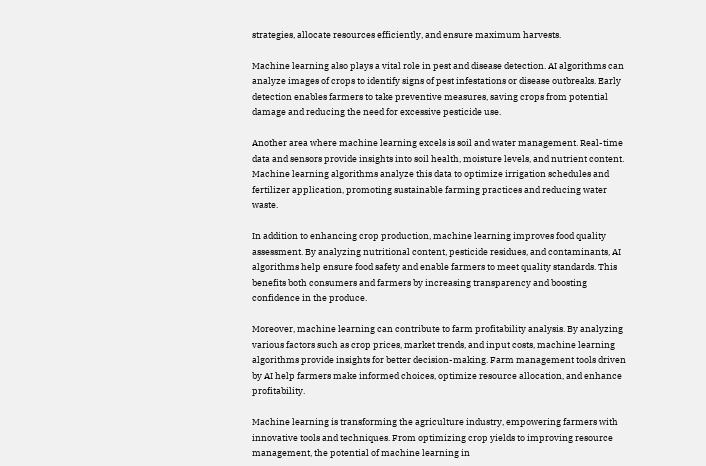strategies, allocate resources efficiently, and ensure maximum harvests.

Machine learning also plays a vital role in pest and disease detection. AI algorithms can analyze images of crops to identify signs of pest infestations or disease outbreaks. Early detection enables farmers to take preventive measures, saving crops from potential damage and reducing the need for excessive pesticide use.

Another area where machine learning excels is soil and water management. Real-time data and sensors provide insights into soil health, moisture levels, and nutrient content. Machine learning algorithms analyze this data to optimize irrigation schedules and fertilizer application, promoting sustainable farming practices and reducing water waste.

In addition to enhancing crop production, machine learning improves food quality assessment. By analyzing nutritional content, pesticide residues, and contaminants, AI algorithms help ensure food safety and enable farmers to meet quality standards. This benefits both consumers and farmers by increasing transparency and boosting confidence in the produce.

Moreover, machine learning can contribute to farm profitability analysis. By analyzing various factors such as crop prices, market trends, and input costs, machine learning algorithms provide insights for better decision-making. Farm management tools driven by AI help farmers make informed choices, optimize resource allocation, and enhance profitability.

Machine learning is transforming the agriculture industry, empowering farmers with innovative tools and techniques. From optimizing crop yields to improving resource management, the potential of machine learning in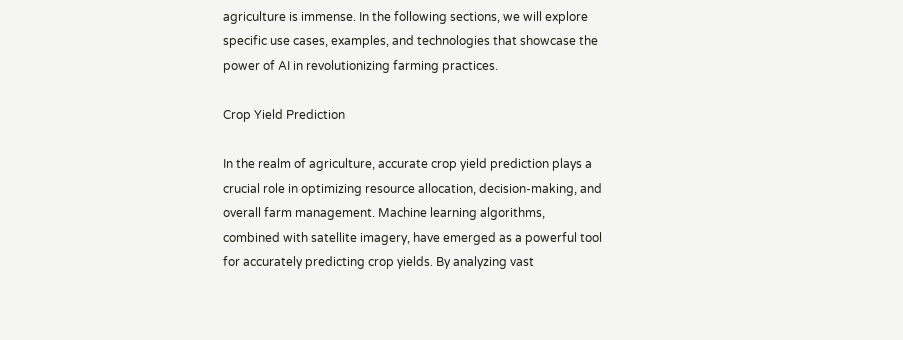agriculture is immense. In the following sections, we will explore specific use cases, examples, and technologies that showcase the power of AI in revolutionizing farming practices.

Crop Yield Prediction

In the realm of agriculture, accurate crop yield prediction plays a crucial role in optimizing resource allocation, decision-making, and overall farm management. Machine learning algorithms, combined with satellite imagery, have emerged as a powerful tool for accurately predicting crop yields. By analyzing vast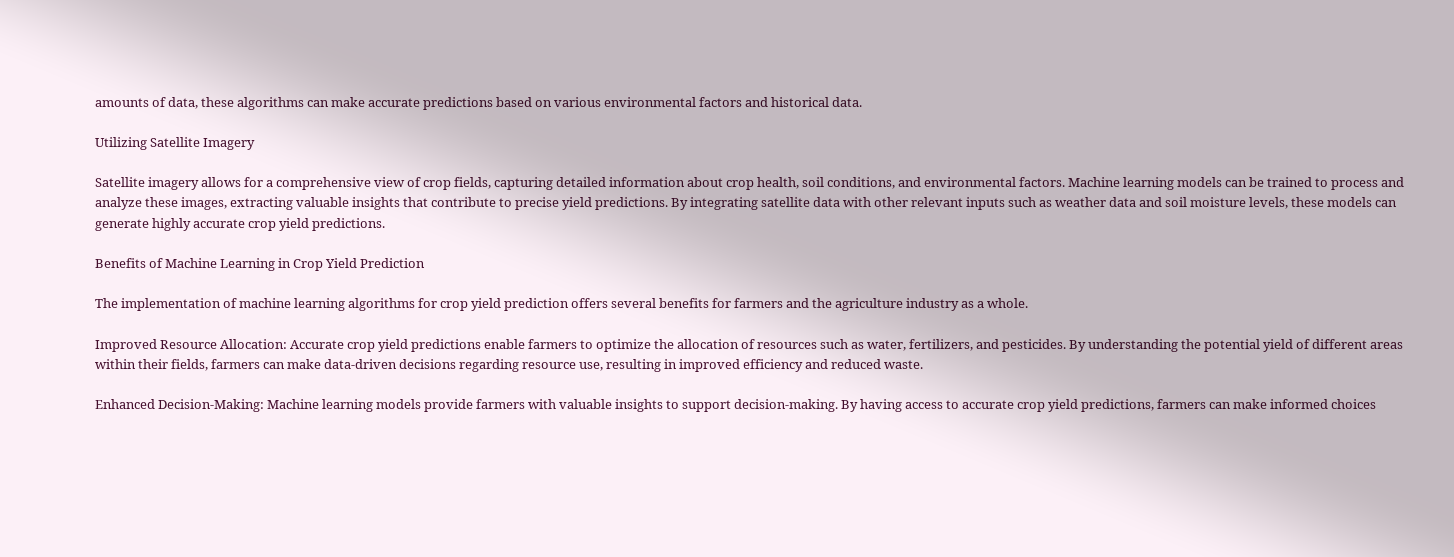amounts of data, these algorithms can make accurate predictions based on various environmental factors and historical data.

Utilizing Satellite Imagery

Satellite imagery allows for a comprehensive view of crop fields, capturing detailed information about crop health, soil conditions, and environmental factors. Machine learning models can be trained to process and analyze these images, extracting valuable insights that contribute to precise yield predictions. By integrating satellite data with other relevant inputs such as weather data and soil moisture levels, these models can generate highly accurate crop yield predictions.

Benefits of Machine Learning in Crop Yield Prediction

The implementation of machine learning algorithms for crop yield prediction offers several benefits for farmers and the agriculture industry as a whole.

Improved Resource Allocation: Accurate crop yield predictions enable farmers to optimize the allocation of resources such as water, fertilizers, and pesticides. By understanding the potential yield of different areas within their fields, farmers can make data-driven decisions regarding resource use, resulting in improved efficiency and reduced waste.

Enhanced Decision-Making: Machine learning models provide farmers with valuable insights to support decision-making. By having access to accurate crop yield predictions, farmers can make informed choices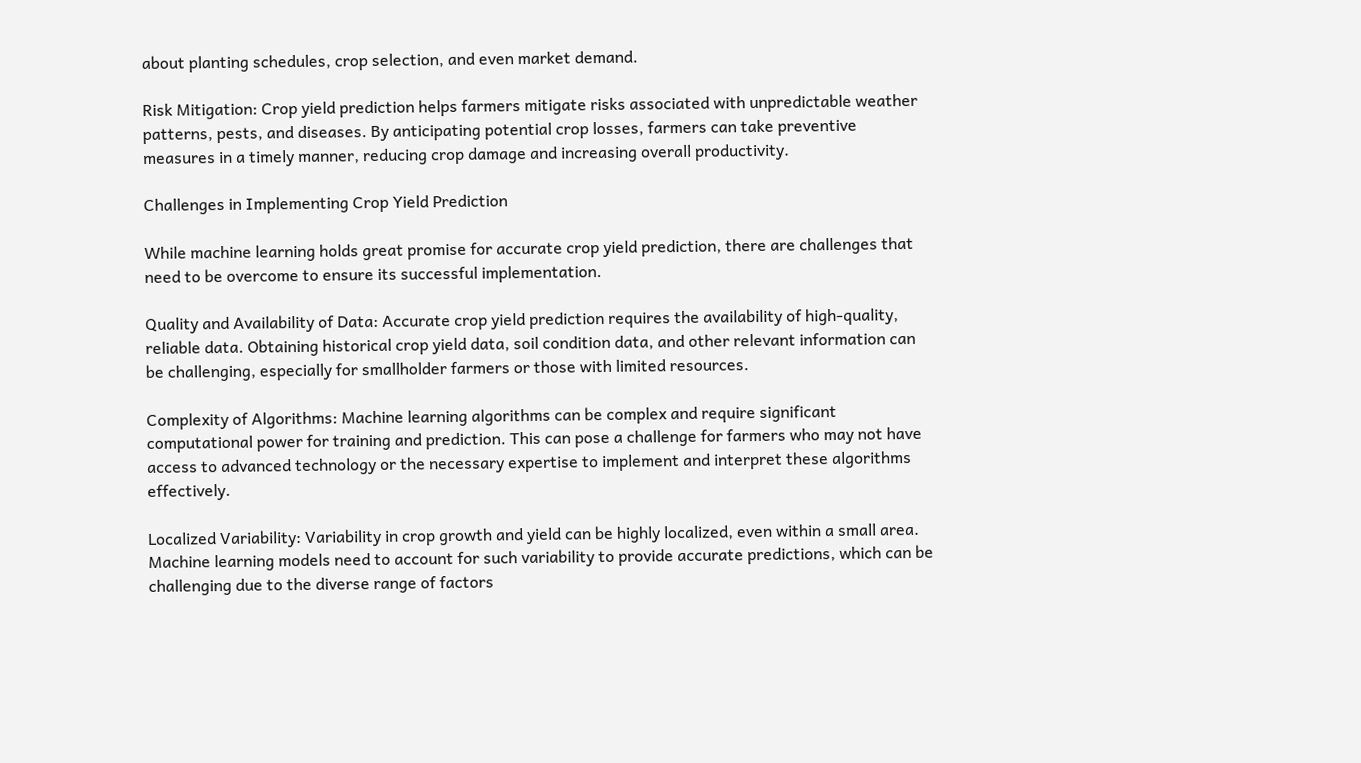about planting schedules, crop selection, and even market demand.

Risk Mitigation: Crop yield prediction helps farmers mitigate risks associated with unpredictable weather patterns, pests, and diseases. By anticipating potential crop losses, farmers can take preventive measures in a timely manner, reducing crop damage and increasing overall productivity.

Challenges in Implementing Crop Yield Prediction

While machine learning holds great promise for accurate crop yield prediction, there are challenges that need to be overcome to ensure its successful implementation.

Quality and Availability of Data: Accurate crop yield prediction requires the availability of high-quality, reliable data. Obtaining historical crop yield data, soil condition data, and other relevant information can be challenging, especially for smallholder farmers or those with limited resources.

Complexity of Algorithms: Machine learning algorithms can be complex and require significant computational power for training and prediction. This can pose a challenge for farmers who may not have access to advanced technology or the necessary expertise to implement and interpret these algorithms effectively.

Localized Variability: Variability in crop growth and yield can be highly localized, even within a small area. Machine learning models need to account for such variability to provide accurate predictions, which can be challenging due to the diverse range of factors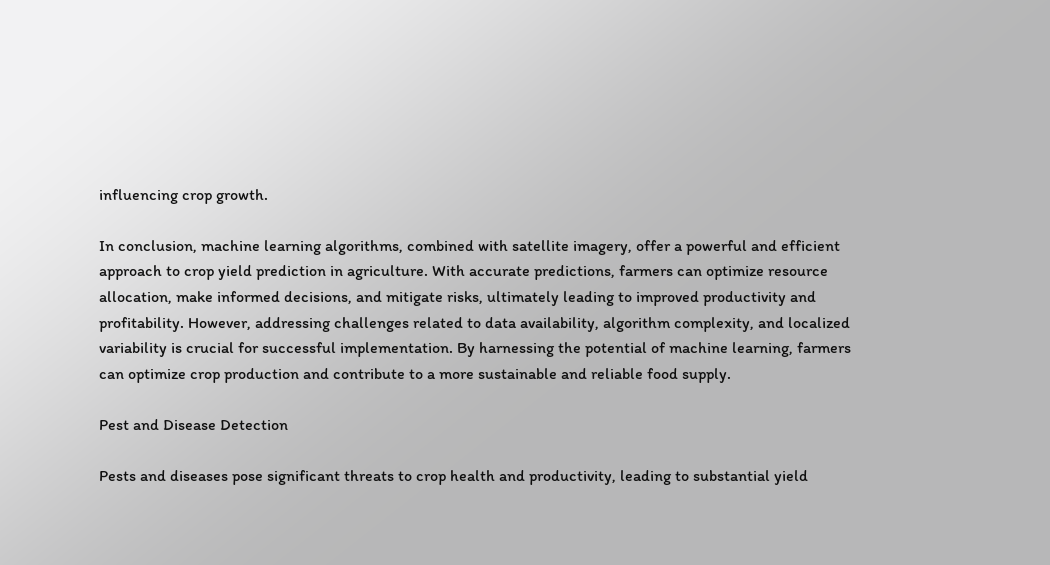influencing crop growth.

In conclusion, machine learning algorithms, combined with satellite imagery, offer a powerful and efficient approach to crop yield prediction in agriculture. With accurate predictions, farmers can optimize resource allocation, make informed decisions, and mitigate risks, ultimately leading to improved productivity and profitability. However, addressing challenges related to data availability, algorithm complexity, and localized variability is crucial for successful implementation. By harnessing the potential of machine learning, farmers can optimize crop production and contribute to a more sustainable and reliable food supply.

Pest and Disease Detection

Pests and diseases pose significant threats to crop health and productivity, leading to substantial yield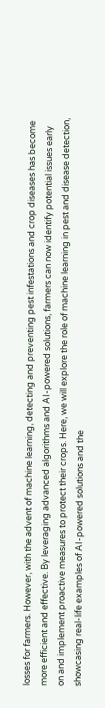losses for farmers. However, with the advent of machine learning, detecting and preventing pest infestations and crop diseases has become more efficient and effective. By leveraging advanced algorithms and AI-powered solutions, farmers can now identify potential issues early on and implement proactive measures to protect their crops. Here, we will explore the role of machine learning in pest and disease detection, showcasing real-life examples of AI-powered solutions and the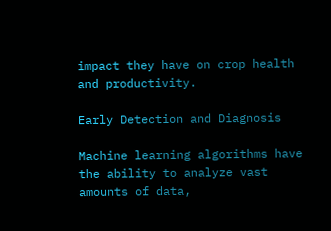impact they have on crop health and productivity.

Early Detection and Diagnosis

Machine learning algorithms have the ability to analyze vast amounts of data,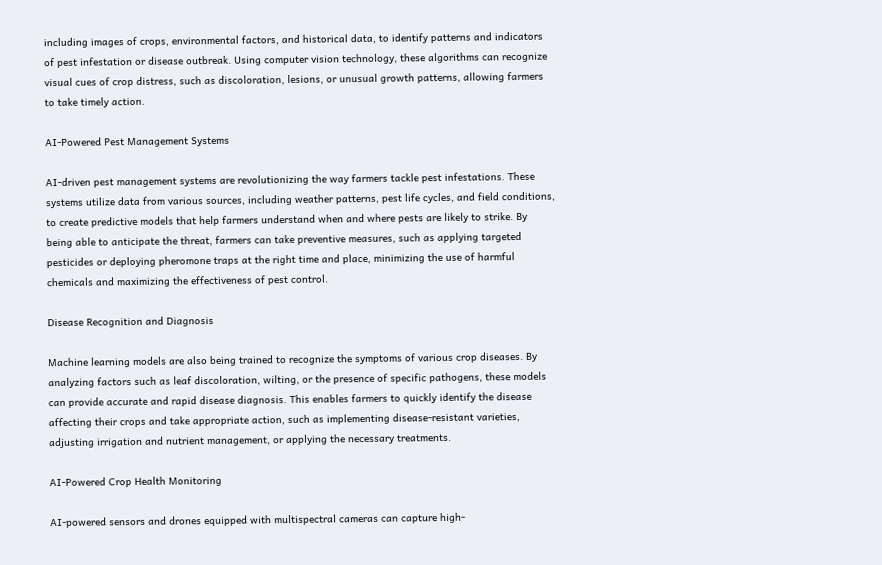including images of crops, environmental factors, and historical data, to identify patterns and indicators of pest infestation or disease outbreak. Using computer vision technology, these algorithms can recognize visual cues of crop distress, such as discoloration, lesions, or unusual growth patterns, allowing farmers to take timely action.

AI-Powered Pest Management Systems

AI-driven pest management systems are revolutionizing the way farmers tackle pest infestations. These systems utilize data from various sources, including weather patterns, pest life cycles, and field conditions, to create predictive models that help farmers understand when and where pests are likely to strike. By being able to anticipate the threat, farmers can take preventive measures, such as applying targeted pesticides or deploying pheromone traps at the right time and place, minimizing the use of harmful chemicals and maximizing the effectiveness of pest control.

Disease Recognition and Diagnosis

Machine learning models are also being trained to recognize the symptoms of various crop diseases. By analyzing factors such as leaf discoloration, wilting, or the presence of specific pathogens, these models can provide accurate and rapid disease diagnosis. This enables farmers to quickly identify the disease affecting their crops and take appropriate action, such as implementing disease-resistant varieties, adjusting irrigation and nutrient management, or applying the necessary treatments.

AI-Powered Crop Health Monitoring

AI-powered sensors and drones equipped with multispectral cameras can capture high-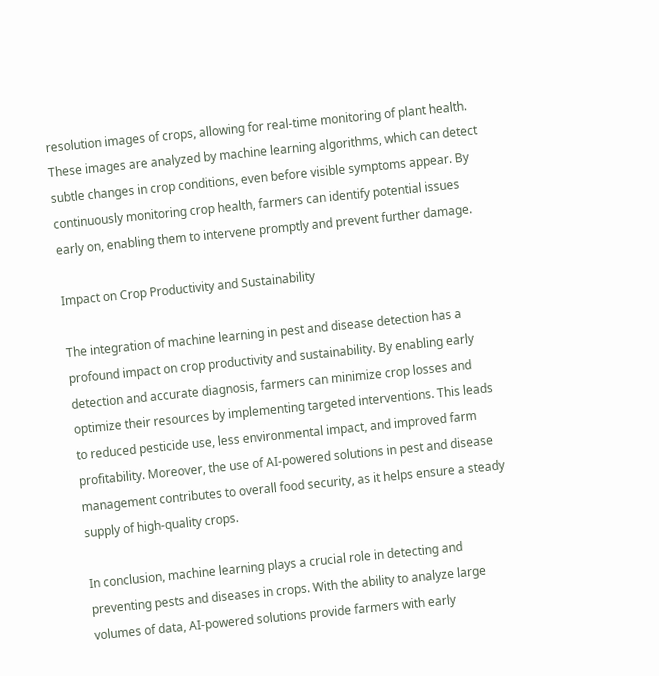resolution images of crops, allowing for real-time monitoring of plant health. These images are analyzed by machine learning algorithms, which can detect subtle changes in crop conditions, even before visible symptoms appear. By continuously monitoring crop health, farmers can identify potential issues early on, enabling them to intervene promptly and prevent further damage.

Impact on Crop Productivity and Sustainability

The integration of machine learning in pest and disease detection has a profound impact on crop productivity and sustainability. By enabling early detection and accurate diagnosis, farmers can minimize crop losses and optimize their resources by implementing targeted interventions. This leads to reduced pesticide use, less environmental impact, and improved farm profitability. Moreover, the use of AI-powered solutions in pest and disease management contributes to overall food security, as it helps ensure a steady supply of high-quality crops.

In conclusion, machine learning plays a crucial role in detecting and preventing pests and diseases in crops. With the ability to analyze large volumes of data, AI-powered solutions provide farmers with early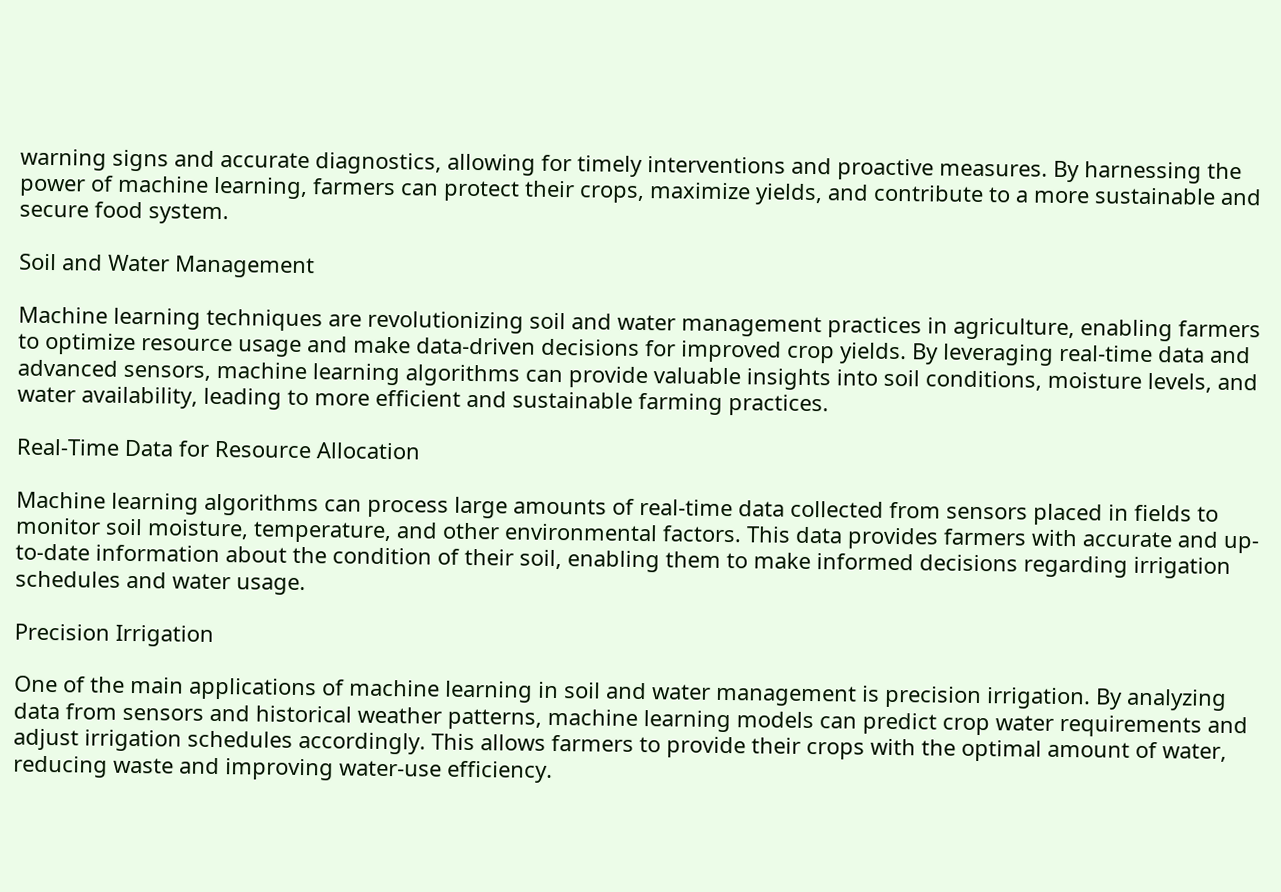warning signs and accurate diagnostics, allowing for timely interventions and proactive measures. By harnessing the power of machine learning, farmers can protect their crops, maximize yields, and contribute to a more sustainable and secure food system.

Soil and Water Management

Machine learning techniques are revolutionizing soil and water management practices in agriculture, enabling farmers to optimize resource usage and make data-driven decisions for improved crop yields. By leveraging real-time data and advanced sensors, machine learning algorithms can provide valuable insights into soil conditions, moisture levels, and water availability, leading to more efficient and sustainable farming practices.

Real-Time Data for Resource Allocation

Machine learning algorithms can process large amounts of real-time data collected from sensors placed in fields to monitor soil moisture, temperature, and other environmental factors. This data provides farmers with accurate and up-to-date information about the condition of their soil, enabling them to make informed decisions regarding irrigation schedules and water usage.

Precision Irrigation

One of the main applications of machine learning in soil and water management is precision irrigation. By analyzing data from sensors and historical weather patterns, machine learning models can predict crop water requirements and adjust irrigation schedules accordingly. This allows farmers to provide their crops with the optimal amount of water, reducing waste and improving water-use efficiency.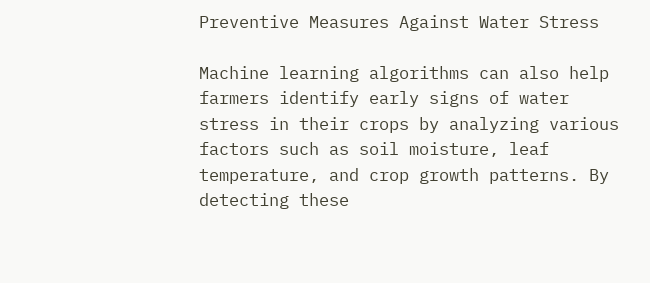Preventive Measures Against Water Stress

Machine learning algorithms can also help farmers identify early signs of water stress in their crops by analyzing various factors such as soil moisture, leaf temperature, and crop growth patterns. By detecting these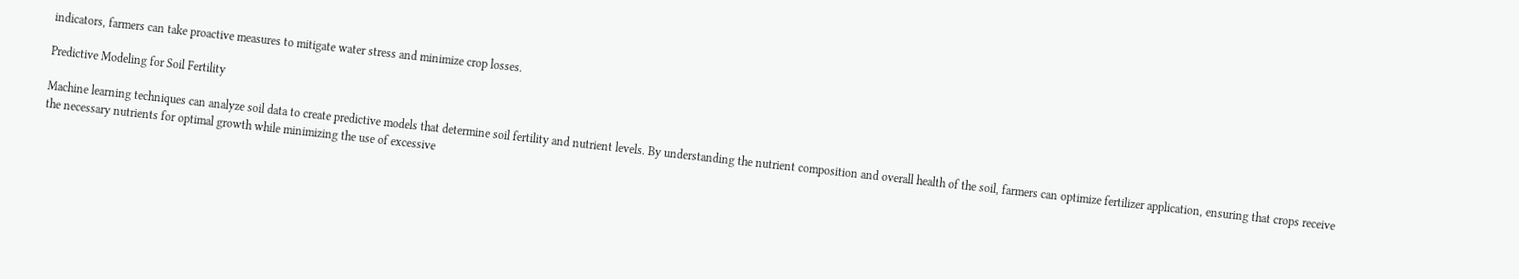indicators, farmers can take proactive measures to mitigate water stress and minimize crop losses.

Predictive Modeling for Soil Fertility

Machine learning techniques can analyze soil data to create predictive models that determine soil fertility and nutrient levels. By understanding the nutrient composition and overall health of the soil, farmers can optimize fertilizer application, ensuring that crops receive the necessary nutrients for optimal growth while minimizing the use of excessive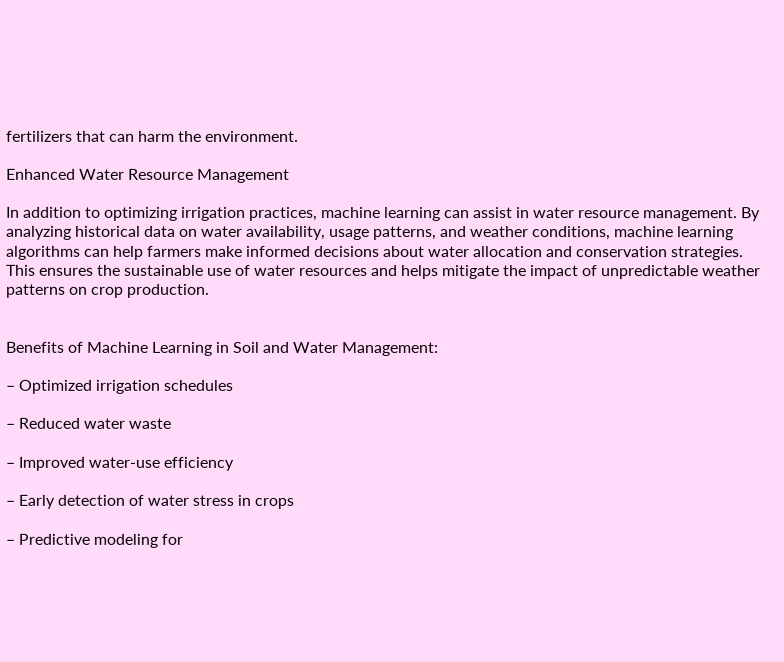fertilizers that can harm the environment.

Enhanced Water Resource Management

In addition to optimizing irrigation practices, machine learning can assist in water resource management. By analyzing historical data on water availability, usage patterns, and weather conditions, machine learning algorithms can help farmers make informed decisions about water allocation and conservation strategies. This ensures the sustainable use of water resources and helps mitigate the impact of unpredictable weather patterns on crop production.


Benefits of Machine Learning in Soil and Water Management:

– Optimized irrigation schedules

– Reduced water waste

– Improved water-use efficiency

– Early detection of water stress in crops

– Predictive modeling for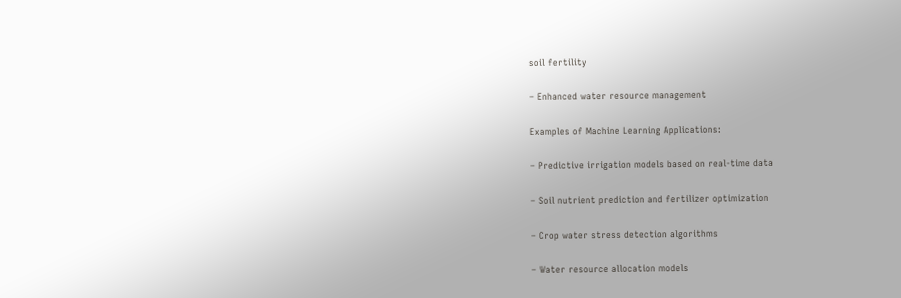soil fertility

– Enhanced water resource management

Examples of Machine Learning Applications:

– Predictive irrigation models based on real-time data

– Soil nutrient prediction and fertilizer optimization

– Crop water stress detection algorithms

– Water resource allocation models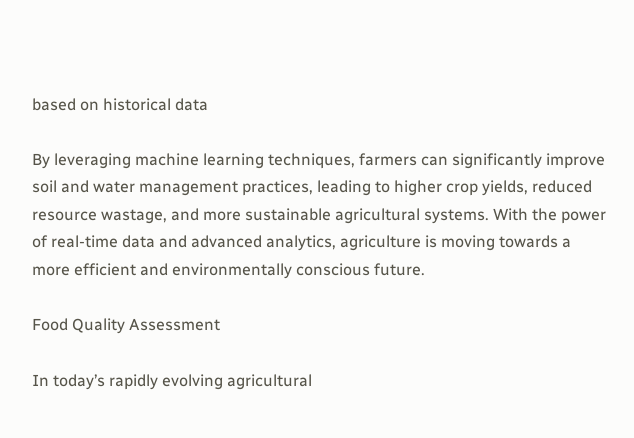based on historical data

By leveraging machine learning techniques, farmers can significantly improve soil and water management practices, leading to higher crop yields, reduced resource wastage, and more sustainable agricultural systems. With the power of real-time data and advanced analytics, agriculture is moving towards a more efficient and environmentally conscious future.

Food Quality Assessment

In today’s rapidly evolving agricultural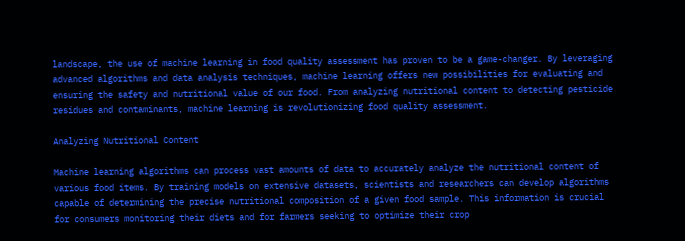landscape, the use of machine learning in food quality assessment has proven to be a game-changer. By leveraging advanced algorithms and data analysis techniques, machine learning offers new possibilities for evaluating and ensuring the safety and nutritional value of our food. From analyzing nutritional content to detecting pesticide residues and contaminants, machine learning is revolutionizing food quality assessment.

Analyzing Nutritional Content

Machine learning algorithms can process vast amounts of data to accurately analyze the nutritional content of various food items. By training models on extensive datasets, scientists and researchers can develop algorithms capable of determining the precise nutritional composition of a given food sample. This information is crucial for consumers monitoring their diets and for farmers seeking to optimize their crop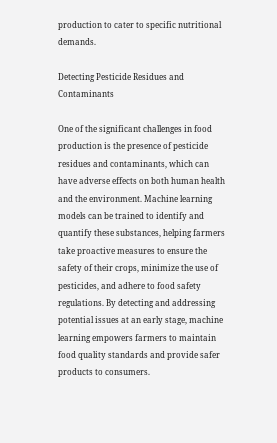production to cater to specific nutritional demands.

Detecting Pesticide Residues and Contaminants

One of the significant challenges in food production is the presence of pesticide residues and contaminants, which can have adverse effects on both human health and the environment. Machine learning models can be trained to identify and quantify these substances, helping farmers take proactive measures to ensure the safety of their crops, minimize the use of pesticides, and adhere to food safety regulations. By detecting and addressing potential issues at an early stage, machine learning empowers farmers to maintain food quality standards and provide safer products to consumers.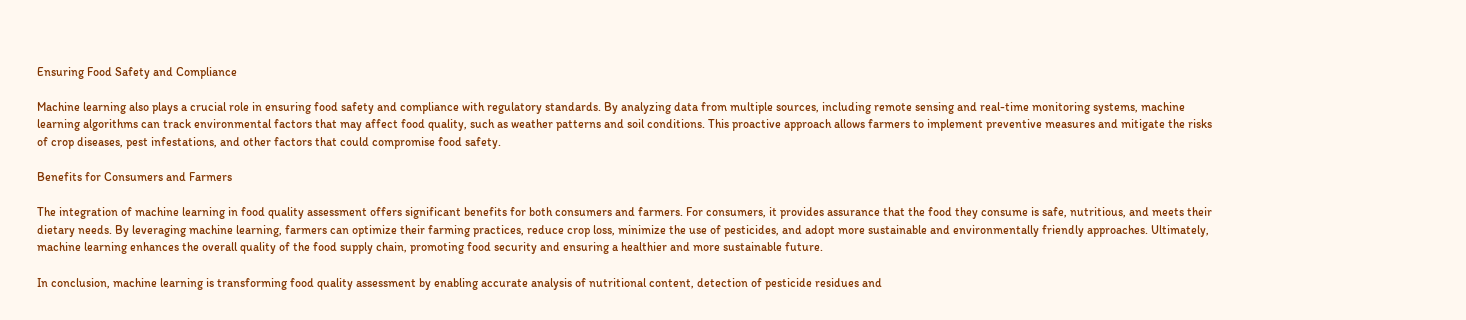Ensuring Food Safety and Compliance

Machine learning also plays a crucial role in ensuring food safety and compliance with regulatory standards. By analyzing data from multiple sources, including remote sensing and real-time monitoring systems, machine learning algorithms can track environmental factors that may affect food quality, such as weather patterns and soil conditions. This proactive approach allows farmers to implement preventive measures and mitigate the risks of crop diseases, pest infestations, and other factors that could compromise food safety.

Benefits for Consumers and Farmers

The integration of machine learning in food quality assessment offers significant benefits for both consumers and farmers. For consumers, it provides assurance that the food they consume is safe, nutritious, and meets their dietary needs. By leveraging machine learning, farmers can optimize their farming practices, reduce crop loss, minimize the use of pesticides, and adopt more sustainable and environmentally friendly approaches. Ultimately, machine learning enhances the overall quality of the food supply chain, promoting food security and ensuring a healthier and more sustainable future.

In conclusion, machine learning is transforming food quality assessment by enabling accurate analysis of nutritional content, detection of pesticide residues and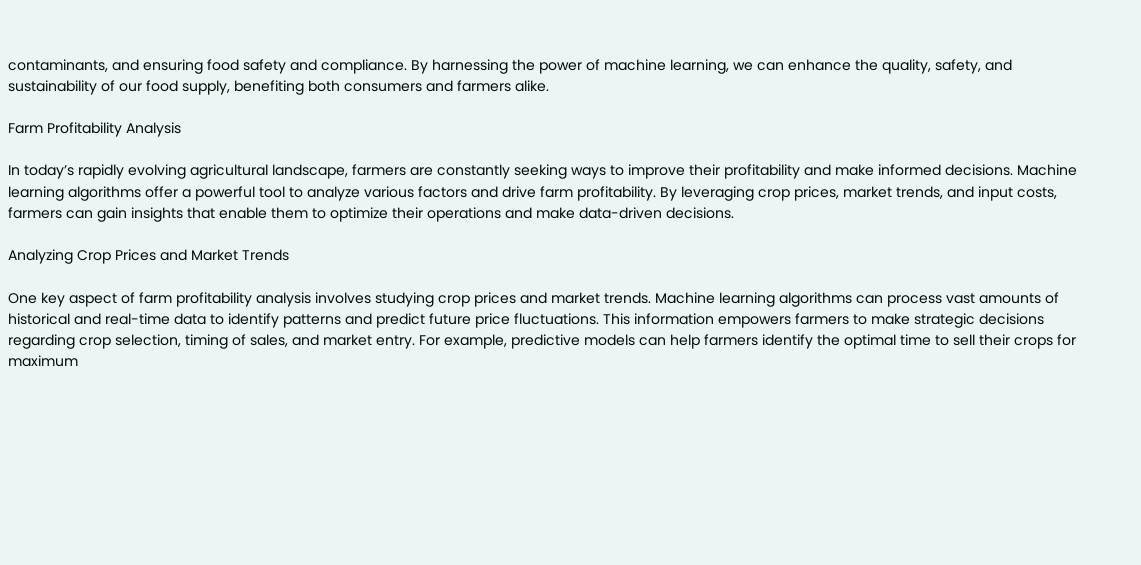contaminants, and ensuring food safety and compliance. By harnessing the power of machine learning, we can enhance the quality, safety, and sustainability of our food supply, benefiting both consumers and farmers alike.

Farm Profitability Analysis

In today’s rapidly evolving agricultural landscape, farmers are constantly seeking ways to improve their profitability and make informed decisions. Machine learning algorithms offer a powerful tool to analyze various factors and drive farm profitability. By leveraging crop prices, market trends, and input costs, farmers can gain insights that enable them to optimize their operations and make data-driven decisions.

Analyzing Crop Prices and Market Trends

One key aspect of farm profitability analysis involves studying crop prices and market trends. Machine learning algorithms can process vast amounts of historical and real-time data to identify patterns and predict future price fluctuations. This information empowers farmers to make strategic decisions regarding crop selection, timing of sales, and market entry. For example, predictive models can help farmers identify the optimal time to sell their crops for maximum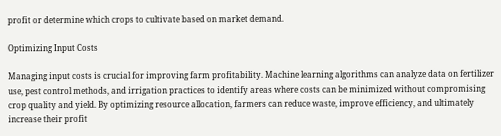profit or determine which crops to cultivate based on market demand.

Optimizing Input Costs

Managing input costs is crucial for improving farm profitability. Machine learning algorithms can analyze data on fertilizer use, pest control methods, and irrigation practices to identify areas where costs can be minimized without compromising crop quality and yield. By optimizing resource allocation, farmers can reduce waste, improve efficiency, and ultimately increase their profit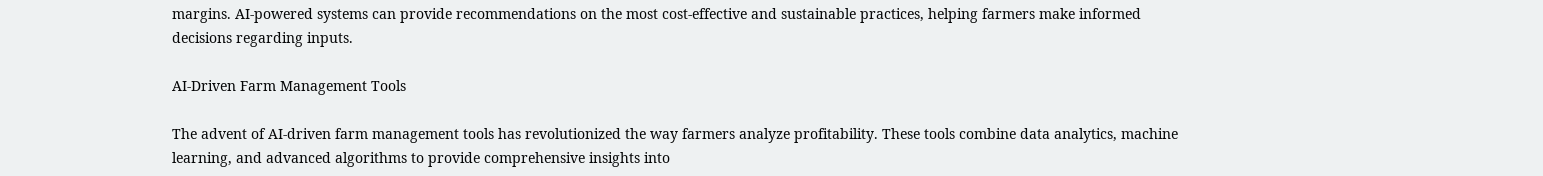margins. AI-powered systems can provide recommendations on the most cost-effective and sustainable practices, helping farmers make informed decisions regarding inputs.

AI-Driven Farm Management Tools

The advent of AI-driven farm management tools has revolutionized the way farmers analyze profitability. These tools combine data analytics, machine learning, and advanced algorithms to provide comprehensive insights into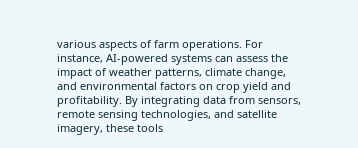various aspects of farm operations. For instance, AI-powered systems can assess the impact of weather patterns, climate change, and environmental factors on crop yield and profitability. By integrating data from sensors, remote sensing technologies, and satellite imagery, these tools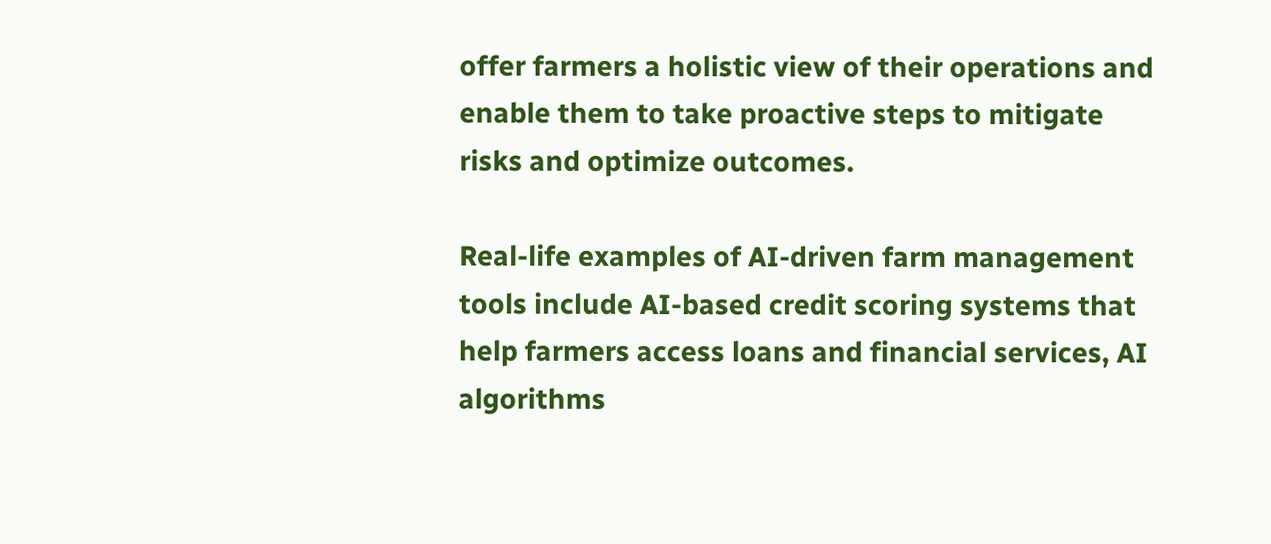offer farmers a holistic view of their operations and enable them to take proactive steps to mitigate risks and optimize outcomes.

Real-life examples of AI-driven farm management tools include AI-based credit scoring systems that help farmers access loans and financial services, AI algorithms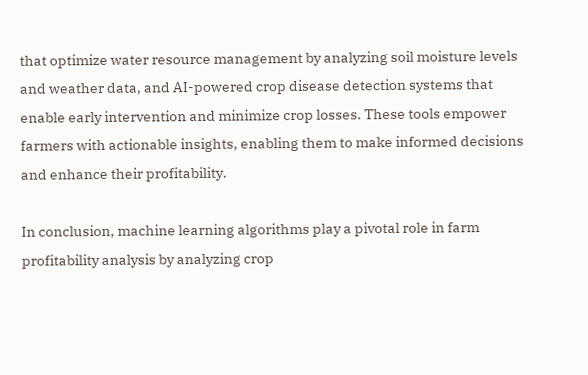that optimize water resource management by analyzing soil moisture levels and weather data, and AI-powered crop disease detection systems that enable early intervention and minimize crop losses. These tools empower farmers with actionable insights, enabling them to make informed decisions and enhance their profitability.

In conclusion, machine learning algorithms play a pivotal role in farm profitability analysis by analyzing crop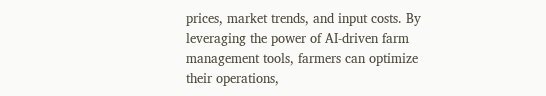prices, market trends, and input costs. By leveraging the power of AI-driven farm management tools, farmers can optimize their operations,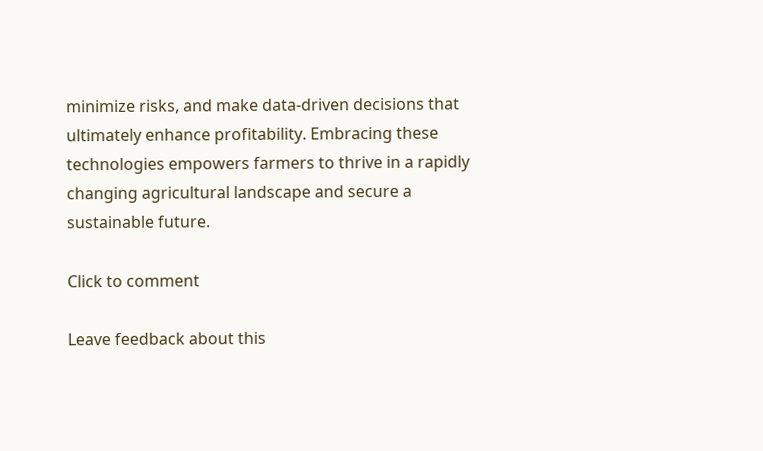minimize risks, and make data-driven decisions that ultimately enhance profitability. Embracing these technologies empowers farmers to thrive in a rapidly changing agricultural landscape and secure a sustainable future.

Click to comment

Leave feedback about this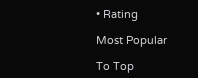• Rating

Most Popular

To Top